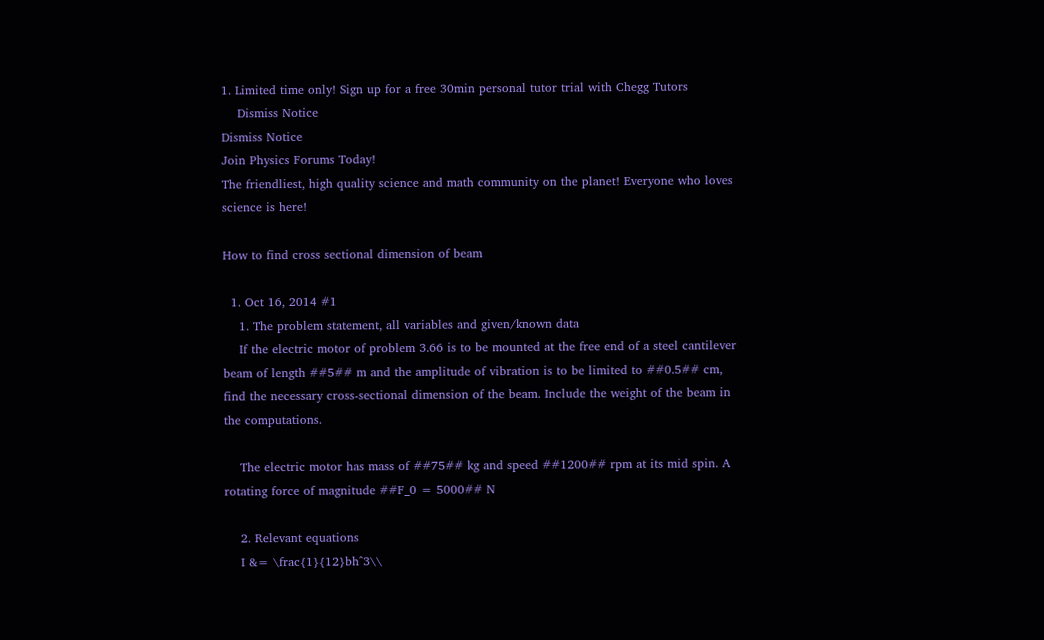1. Limited time only! Sign up for a free 30min personal tutor trial with Chegg Tutors
    Dismiss Notice
Dismiss Notice
Join Physics Forums Today!
The friendliest, high quality science and math community on the planet! Everyone who loves science is here!

How to find cross sectional dimension of beam

  1. Oct 16, 2014 #1
    1. The problem statement, all variables and given/known data
    If the electric motor of problem 3.66 is to be mounted at the free end of a steel cantilever beam of length ##5## m and the amplitude of vibration is to be limited to ##0.5## cm, find the necessary cross-sectional dimension of the beam. Include the weight of the beam in the computations.

    The electric motor has mass of ##75## kg and speed ##1200## rpm at its mid spin. A rotating force of magnitude ##F_0 = 5000## N

    2. Relevant equations
    I &= \frac{1}{12}bh^3\\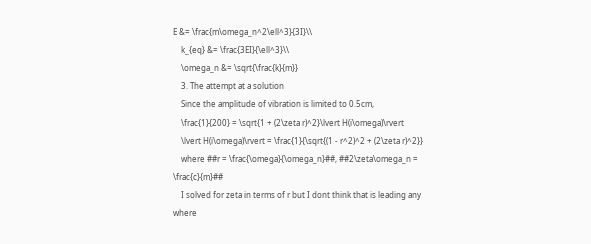E &= \frac{m\omega_n^2\ell^3}{3I}\\
    k_{eq} &= \frac{3EI}{\ell^3}\\
    \omega_n &= \sqrt{\frac{k}{m}}
    3. The attempt at a solution
    Since the amplitude of vibration is limited to 0.5cm,
    \frac{1}{200} = \sqrt{1 + (2\zeta r)^2}\lvert H(i\omega)\rvert
    \lvert H(i\omega)\rvert = \frac{1}{\sqrt{(1 - r^2)^2 + (2\zeta r)^2}}
    where ##r = \frac{\omega}{\omega_n}##, ##2\zeta\omega_n = \frac{c}{m}##
    I solved for zeta in terms of r but I dont think that is leading any where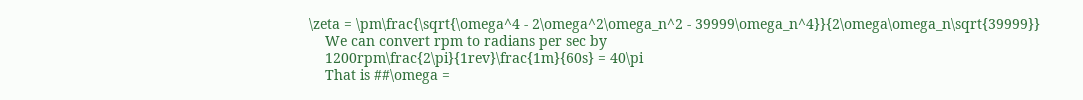\zeta = \pm\frac{\sqrt{\omega^4 - 2\omega^2\omega_n^2 - 39999\omega_n^4}}{2\omega\omega_n\sqrt{39999}}
    We can convert rpm to radians per sec by
    1200rpm\frac{2\pi}{1rev}\frac{1m}{60s} = 40\pi
    That is ##\omega =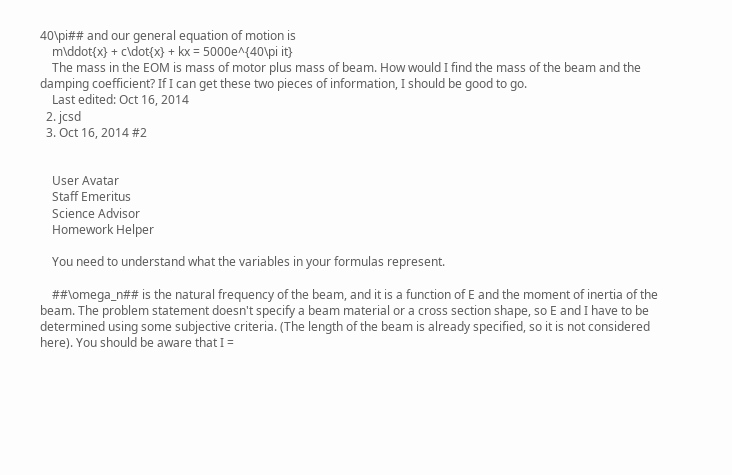40\pi## and our general equation of motion is
    m\ddot{x} + c\dot{x} + kx = 5000e^{40\pi it}
    The mass in the EOM is mass of motor plus mass of beam. How would I find the mass of the beam and the damping coefficient? If I can get these two pieces of information, I should be good to go.
    Last edited: Oct 16, 2014
  2. jcsd
  3. Oct 16, 2014 #2


    User Avatar
    Staff Emeritus
    Science Advisor
    Homework Helper

    You need to understand what the variables in your formulas represent.

    ##\omega_n## is the natural frequency of the beam, and it is a function of E and the moment of inertia of the beam. The problem statement doesn't specify a beam material or a cross section shape, so E and I have to be determined using some subjective criteria. (The length of the beam is already specified, so it is not considered here). You should be aware that I =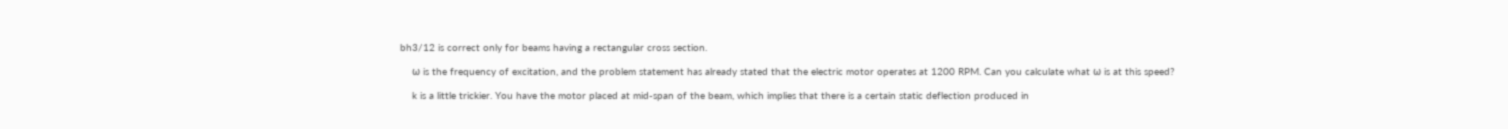bh3/12 is correct only for beams having a rectangular cross section.

    ω is the frequency of excitation, and the problem statement has already stated that the electric motor operates at 1200 RPM. Can you calculate what ω is at this speed?

    k is a little trickier. You have the motor placed at mid-span of the beam, which implies that there is a certain static deflection produced in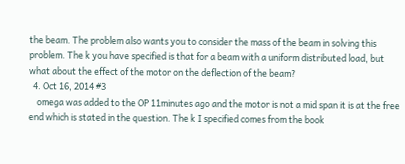the beam. The problem also wants you to consider the mass of the beam in solving this problem. The k you have specified is that for a beam with a uniform distributed load, but what about the effect of the motor on the deflection of the beam?
  4. Oct 16, 2014 #3
    omega was added to the OP 11minutes ago and the motor is not a mid span it is at the free end which is stated in the question. The k I specified comes from the book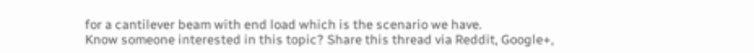for a cantilever beam with end load which is the scenario we have.
Know someone interested in this topic? Share this thread via Reddit, Google+,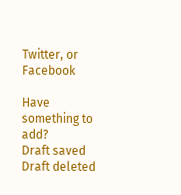Twitter, or Facebook

Have something to add?
Draft saved Draft deleted